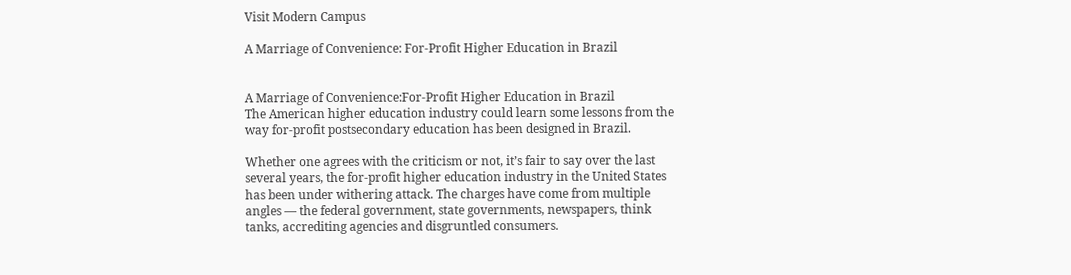Visit Modern Campus

A Marriage of Convenience: For-Profit Higher Education in Brazil


A Marriage of Convenience:For-Profit Higher Education in Brazil
The American higher education industry could learn some lessons from the way for-profit postsecondary education has been designed in Brazil.

Whether one agrees with the criticism or not, it’s fair to say over the last several years, the for-profit higher education industry in the United States has been under withering attack. The charges have come from multiple angles — the federal government, state governments, newspapers, think tanks, accrediting agencies and disgruntled consumers.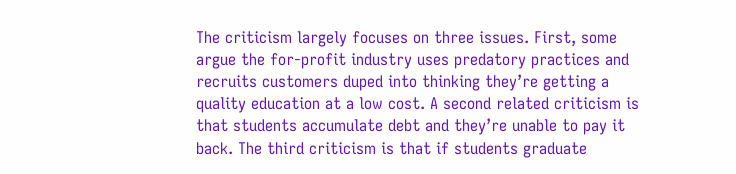The criticism largely focuses on three issues. First, some argue the for-profit industry uses predatory practices and recruits customers duped into thinking they’re getting a quality education at a low cost. A second related criticism is that students accumulate debt and they’re unable to pay it back. The third criticism is that if students graduate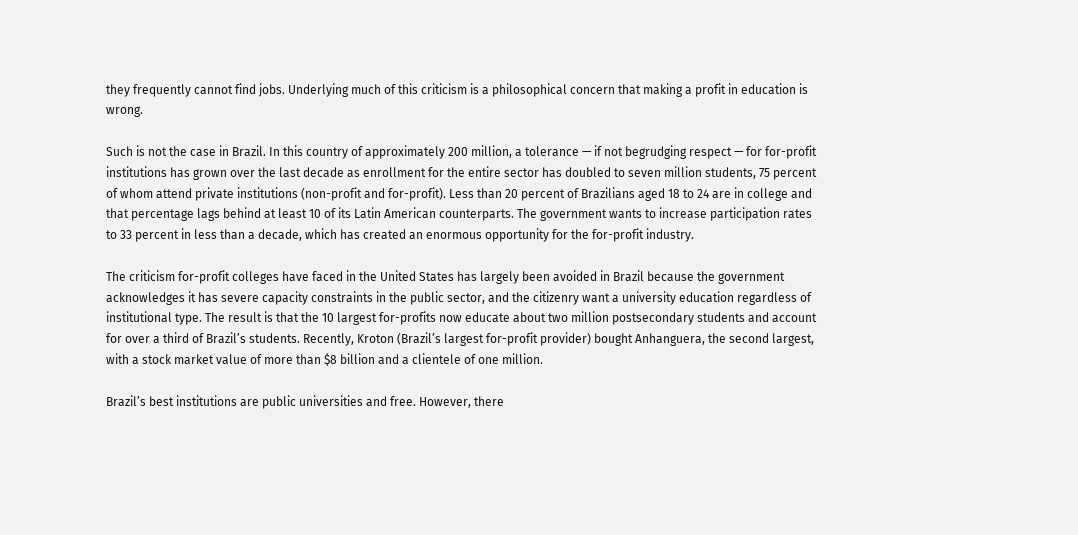they frequently cannot find jobs. Underlying much of this criticism is a philosophical concern that making a profit in education is wrong.

Such is not the case in Brazil. In this country of approximately 200 million, a tolerance — if not begrudging respect — for for-profit institutions has grown over the last decade as enrollment for the entire sector has doubled to seven million students, 75 percent of whom attend private institutions (non-profit and for-profit). Less than 20 percent of Brazilians aged 18 to 24 are in college and that percentage lags behind at least 10 of its Latin American counterparts. The government wants to increase participation rates to 33 percent in less than a decade, which has created an enormous opportunity for the for-profit industry.

The criticism for-profit colleges have faced in the United States has largely been avoided in Brazil because the government acknowledges it has severe capacity constraints in the public sector, and the citizenry want a university education regardless of institutional type. The result is that the 10 largest for-profits now educate about two million postsecondary students and account for over a third of Brazil’s students. Recently, Kroton (Brazil’s largest for-profit provider) bought Anhanguera, the second largest, with a stock market value of more than $8 billion and a clientele of one million.

Brazil’s best institutions are public universities and free. However, there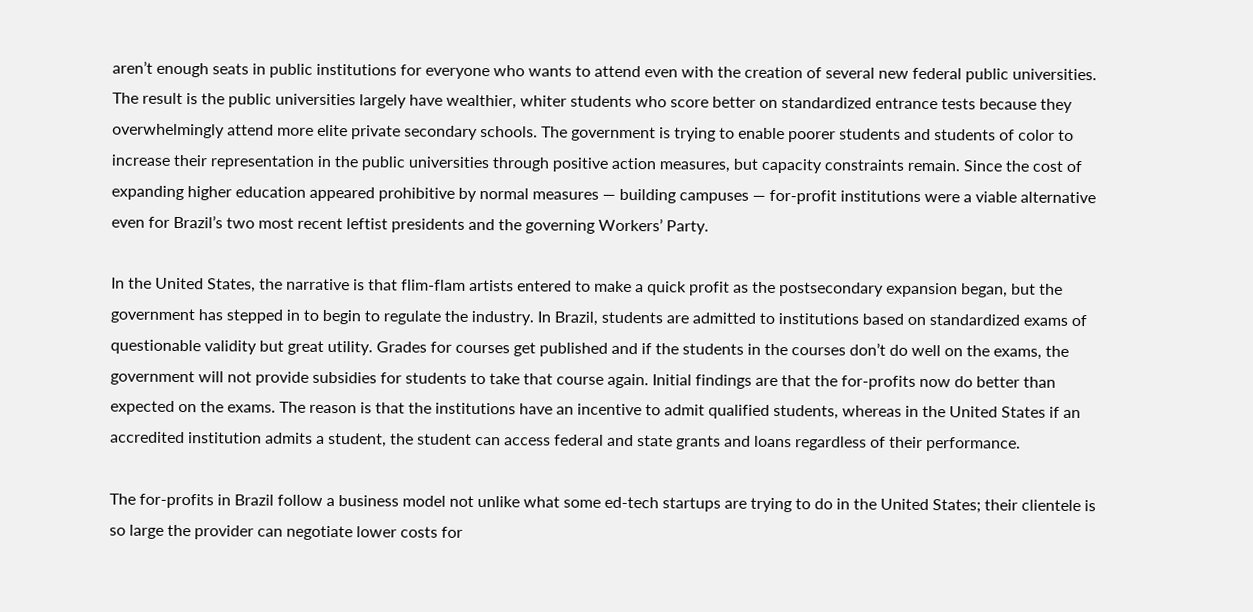aren’t enough seats in public institutions for everyone who wants to attend even with the creation of several new federal public universities. The result is the public universities largely have wealthier, whiter students who score better on standardized entrance tests because they overwhelmingly attend more elite private secondary schools. The government is trying to enable poorer students and students of color to increase their representation in the public universities through positive action measures, but capacity constraints remain. Since the cost of expanding higher education appeared prohibitive by normal measures — building campuses — for-profit institutions were a viable alternative even for Brazil’s two most recent leftist presidents and the governing Workers’ Party.

In the United States, the narrative is that flim-flam artists entered to make a quick profit as the postsecondary expansion began, but the government has stepped in to begin to regulate the industry. In Brazil, students are admitted to institutions based on standardized exams of questionable validity but great utility. Grades for courses get published and if the students in the courses don’t do well on the exams, the government will not provide subsidies for students to take that course again. Initial findings are that the for-profits now do better than expected on the exams. The reason is that the institutions have an incentive to admit qualified students, whereas in the United States if an accredited institution admits a student, the student can access federal and state grants and loans regardless of their performance.

The for-profits in Brazil follow a business model not unlike what some ed-tech startups are trying to do in the United States; their clientele is so large the provider can negotiate lower costs for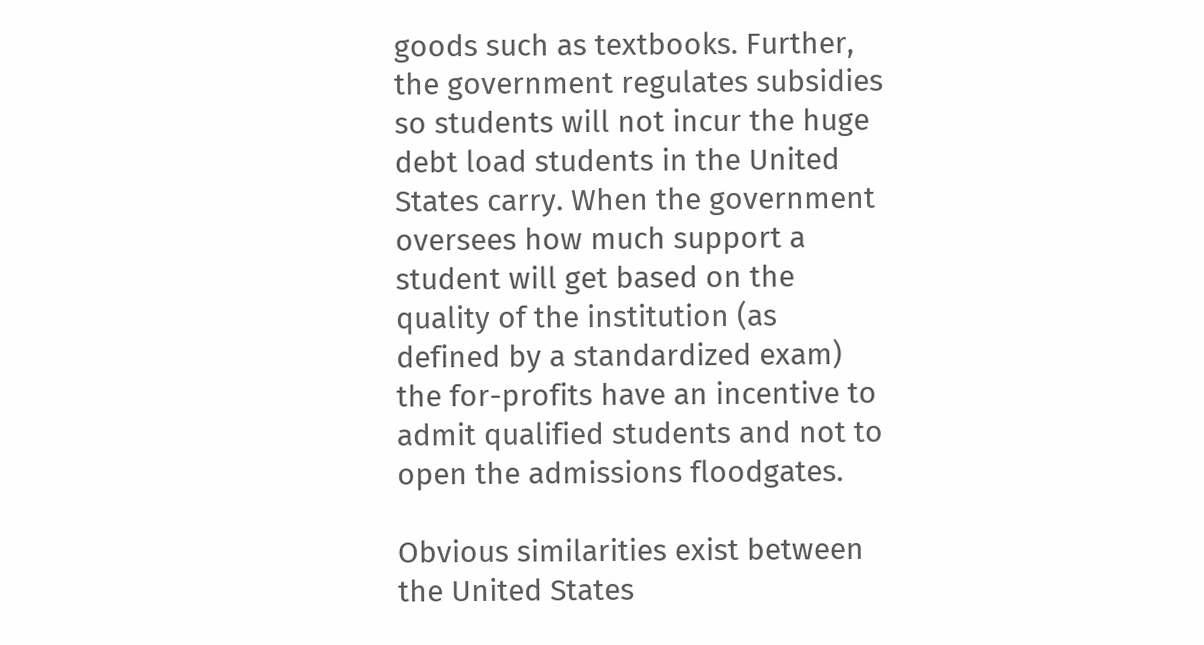goods such as textbooks. Further, the government regulates subsidies so students will not incur the huge debt load students in the United States carry. When the government oversees how much support a student will get based on the quality of the institution (as defined by a standardized exam) the for-profits have an incentive to admit qualified students and not to open the admissions floodgates.

Obvious similarities exist between the United States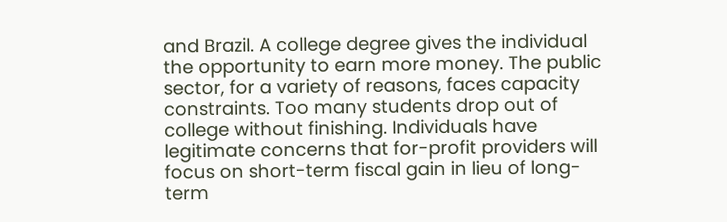and Brazil. A college degree gives the individual the opportunity to earn more money. The public sector, for a variety of reasons, faces capacity constraints. Too many students drop out of college without finishing. Individuals have legitimate concerns that for-profit providers will focus on short-term fiscal gain in lieu of long-term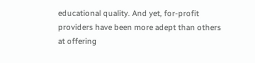educational quality. And yet, for-profit providers have been more adept than others at offering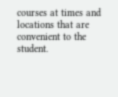courses at times and locations that are convenient to the student.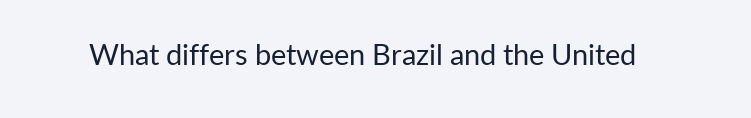What differs between Brazil and the United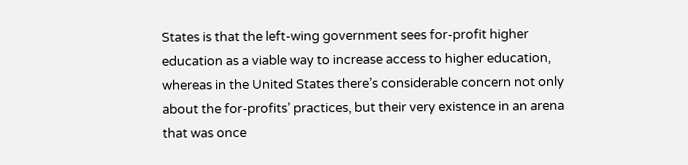States is that the left-wing government sees for-profit higher education as a viable way to increase access to higher education, whereas in the United States there’s considerable concern not only about the for-profits’ practices, but their very existence in an arena that was once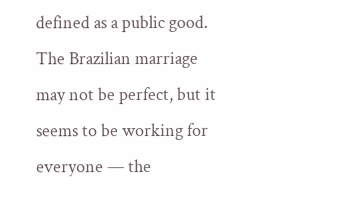defined as a public good. The Brazilian marriage may not be perfect, but it seems to be working for everyone — the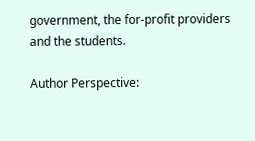government, the for-profit providers and the students.

Author Perspective: